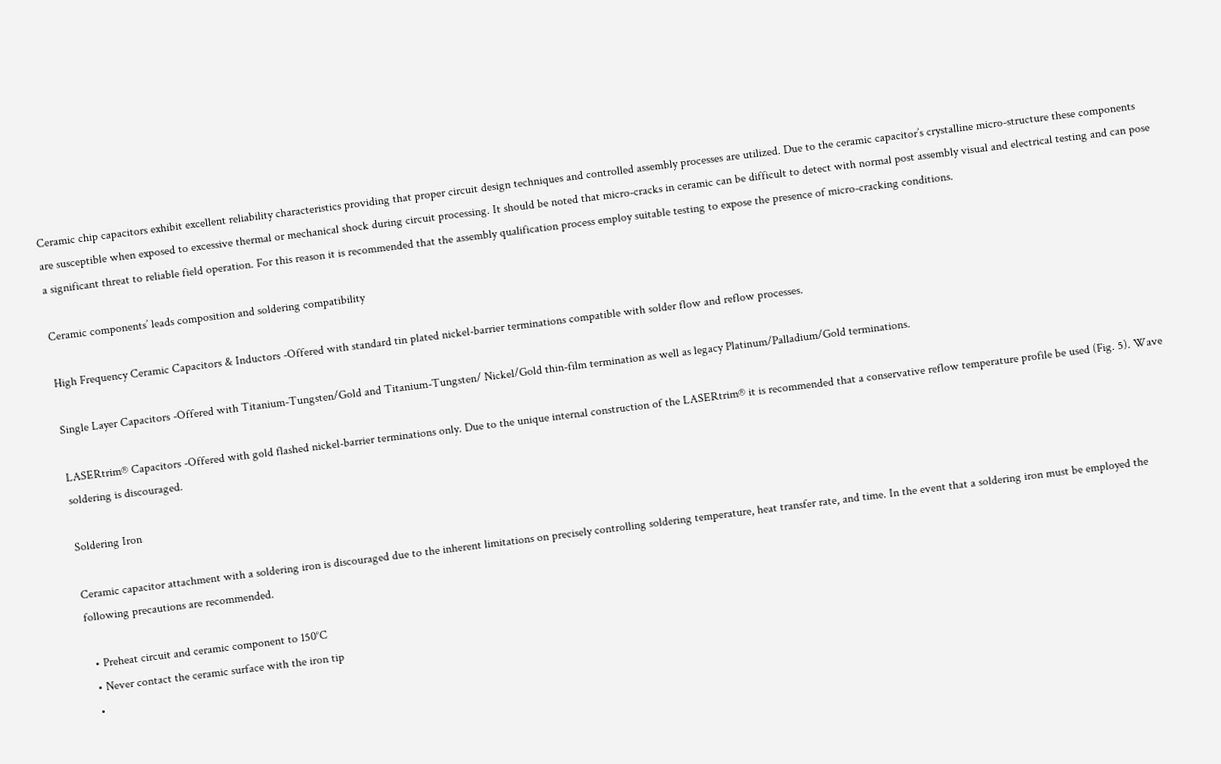Ceramic chip capacitors exhibit excellent reliability characteristics providing that proper circuit design techniques and controlled assembly processes are utilized. Due to the ceramic capacitor’s crystalline micro-structure these components are susceptible when exposed to excessive thermal or mechanical shock during circuit processing. It should be noted that micro-cracks in ceramic can be difficult to detect with normal post assembly visual and electrical testing and can pose a significant threat to reliable field operation. For this reason it is recommended that the assembly qualification process employ suitable testing to expose the presence of micro-cracking conditions.

Ceramic components’ leads composition and soldering compatibility

High Frequency Ceramic Capacitors & Inductors -Offered with standard tin plated nickel-barrier terminations compatible with solder flow and reflow processes.

Single Layer Capacitors -Offered with Titanium-Tungsten/Gold and Titanium-Tungsten/ Nickel/Gold thin-film termination as well as legacy Platinum/Palladium/Gold terminations.

LASERtrim® Capacitors -Offered with gold flashed nickel-barrier terminations only. Due to the unique internal construction of the LASERtrim® it is recommended that a conservative reflow temperature profile be used (Fig. 5). Wave soldering is discouraged.

Soldering Iron

Ceramic capacitor attachment with a soldering iron is discouraged due to the inherent limitations on precisely controlling soldering temperature, heat transfer rate, and time. In the event that a soldering iron must be employed the following precautions are recommended.

  • Preheat circuit and ceramic component to 150°C
  • Never contact the ceramic surface with the iron tip
  •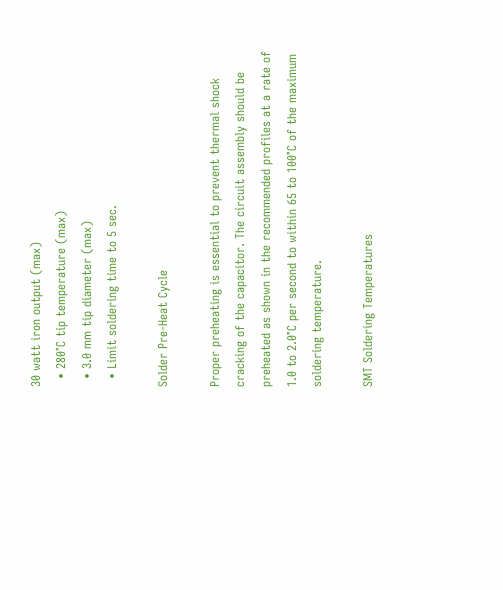30 watt iron output (max)
  • 280°C tip temperature (max)
  • 3.0 mm tip diameter (max)
  • Limit soldering time to 5 sec.

Solder Pre-Heat Cycle

Proper preheating is essential to prevent thermal shock cracking of the capacitor. The circuit assembly should be preheated as shown in the recommended profiles at a rate of 1.0 to 2.0°C per second to within 65 to 100°C of the maximum soldering temperature.

SMT Soldering Temperatures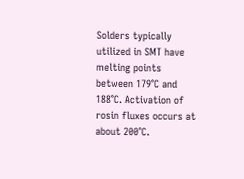Solders typically utilized in SMT have melting points between 179°C and 188°C. Activation of rosin fluxes occurs at about 200°C.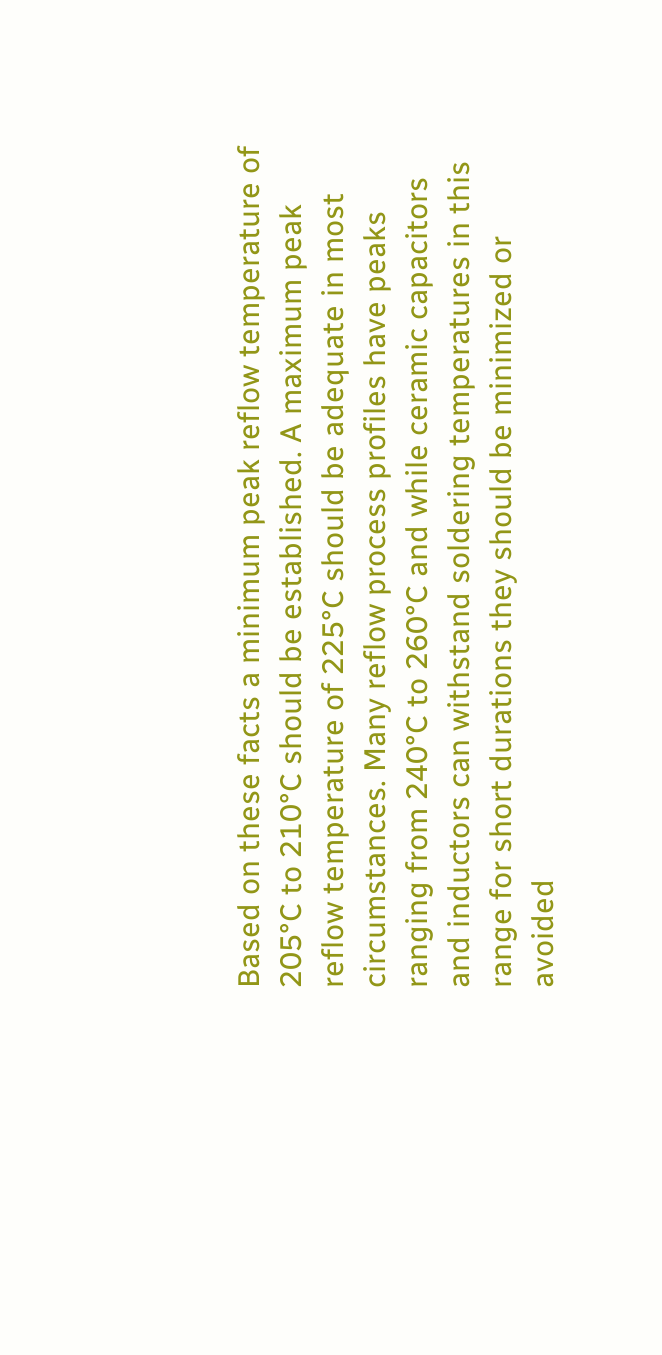Based on these facts a minimum peak reflow temperature of 205°C to 210°C should be established. A maximum peak reflow temperature of 225°C should be adequate in most circumstances. Many reflow process profiles have peaks ranging from 240°C to 260°C and while ceramic capacitors and inductors can withstand soldering temperatures in this range for short durations they should be minimized or avoided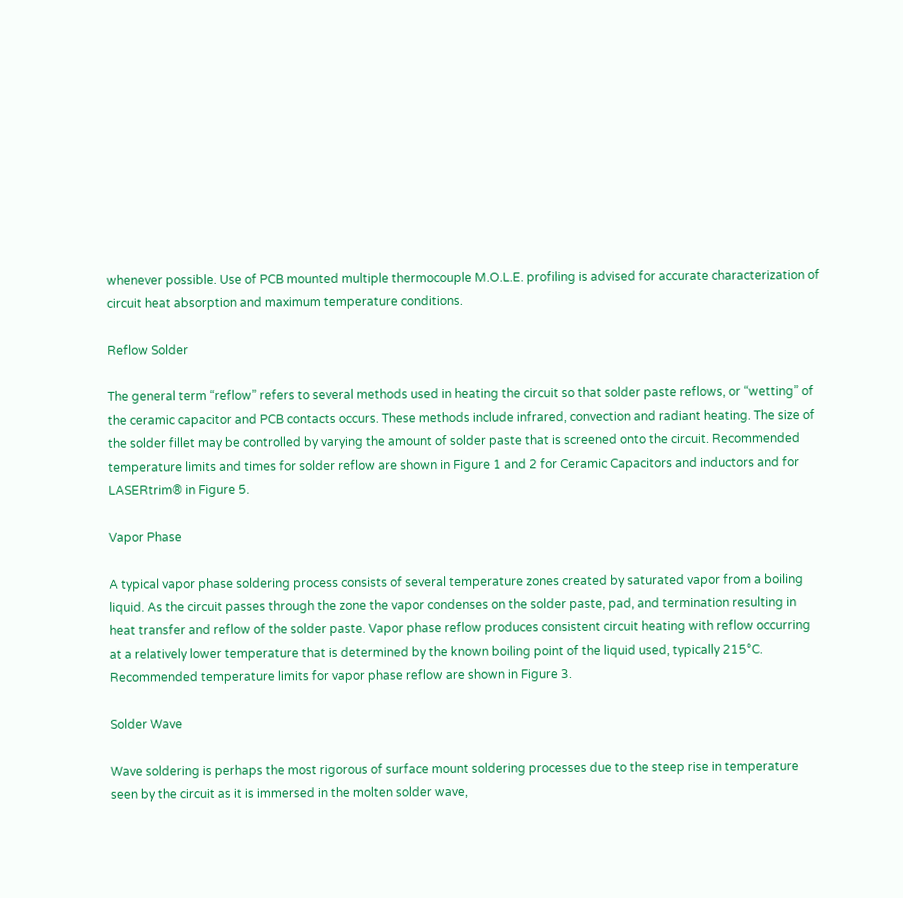whenever possible. Use of PCB mounted multiple thermocouple M.O.L.E. profiling is advised for accurate characterization of circuit heat absorption and maximum temperature conditions.

Reflow Solder

The general term “reflow” refers to several methods used in heating the circuit so that solder paste reflows, or “wetting” of the ceramic capacitor and PCB contacts occurs. These methods include infrared, convection and radiant heating. The size of the solder fillet may be controlled by varying the amount of solder paste that is screened onto the circuit. Recommended temperature limits and times for solder reflow are shown in Figure 1 and 2 for Ceramic Capacitors and inductors and for LASERtrim® in Figure 5.

Vapor Phase

A typical vapor phase soldering process consists of several temperature zones created by saturated vapor from a boiling liquid. As the circuit passes through the zone the vapor condenses on the solder paste, pad, and termination resulting in heat transfer and reflow of the solder paste. Vapor phase reflow produces consistent circuit heating with reflow occurring at a relatively lower temperature that is determined by the known boiling point of the liquid used, typically 215°C. Recommended temperature limits for vapor phase reflow are shown in Figure 3.

Solder Wave

Wave soldering is perhaps the most rigorous of surface mount soldering processes due to the steep rise in temperature seen by the circuit as it is immersed in the molten solder wave,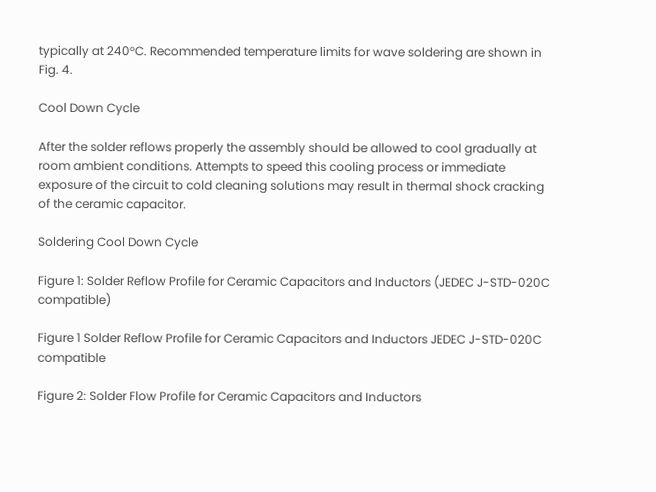typically at 240°C. Recommended temperature limits for wave soldering are shown in Fig. 4.

Cool Down Cycle

After the solder reflows properly the assembly should be allowed to cool gradually at room ambient conditions. Attempts to speed this cooling process or immediate exposure of the circuit to cold cleaning solutions may result in thermal shock cracking of the ceramic capacitor.

Soldering Cool Down Cycle

Figure 1: Solder Reflow Profile for Ceramic Capacitors and Inductors (JEDEC J-STD-020C compatible)

Figure 1 Solder Reflow Profile for Ceramic Capacitors and Inductors JEDEC J-STD-020C compatible

Figure 2: Solder Flow Profile for Ceramic Capacitors and Inductors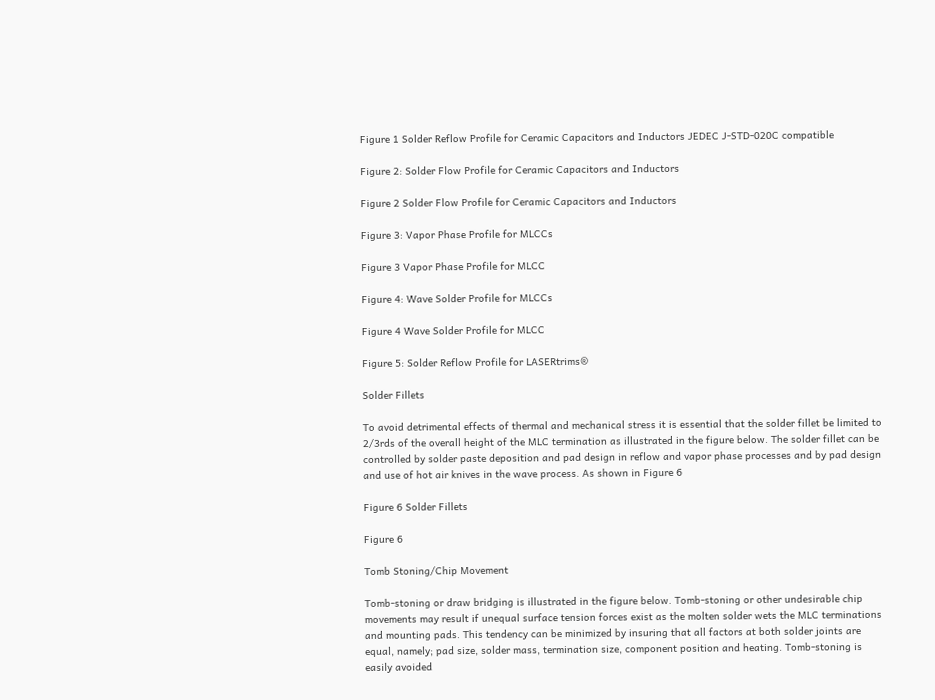Figure 1 Solder Reflow Profile for Ceramic Capacitors and Inductors JEDEC J-STD-020C compatible

Figure 2: Solder Flow Profile for Ceramic Capacitors and Inductors

Figure 2 Solder Flow Profile for Ceramic Capacitors and Inductors

Figure 3: Vapor Phase Profile for MLCCs

Figure 3 Vapor Phase Profile for MLCC

Figure 4: Wave Solder Profile for MLCCs

Figure 4 Wave Solder Profile for MLCC

Figure 5: Solder Reflow Profile for LASERtrims®

Solder Fillets

To avoid detrimental effects of thermal and mechanical stress it is essential that the solder fillet be limited to 2/3rds of the overall height of the MLC termination as illustrated in the figure below. The solder fillet can be controlled by solder paste deposition and pad design in reflow and vapor phase processes and by pad design and use of hot air knives in the wave process. As shown in Figure 6

Figure 6 Solder Fillets

Figure 6

Tomb Stoning/Chip Movement

Tomb-stoning or draw bridging is illustrated in the figure below. Tomb-stoning or other undesirable chip movements may result if unequal surface tension forces exist as the molten solder wets the MLC terminations and mounting pads. This tendency can be minimized by insuring that all factors at both solder joints are equal, namely; pad size, solder mass, termination size, component position and heating. Tomb-stoning is easily avoided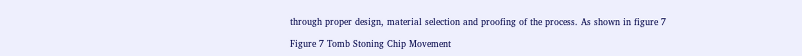through proper design, material selection and proofing of the process. As shown in figure 7

Figure 7 Tomb Stoning Chip Movement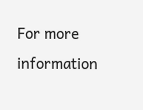For more information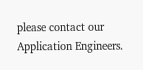please contact our Application Engineers.